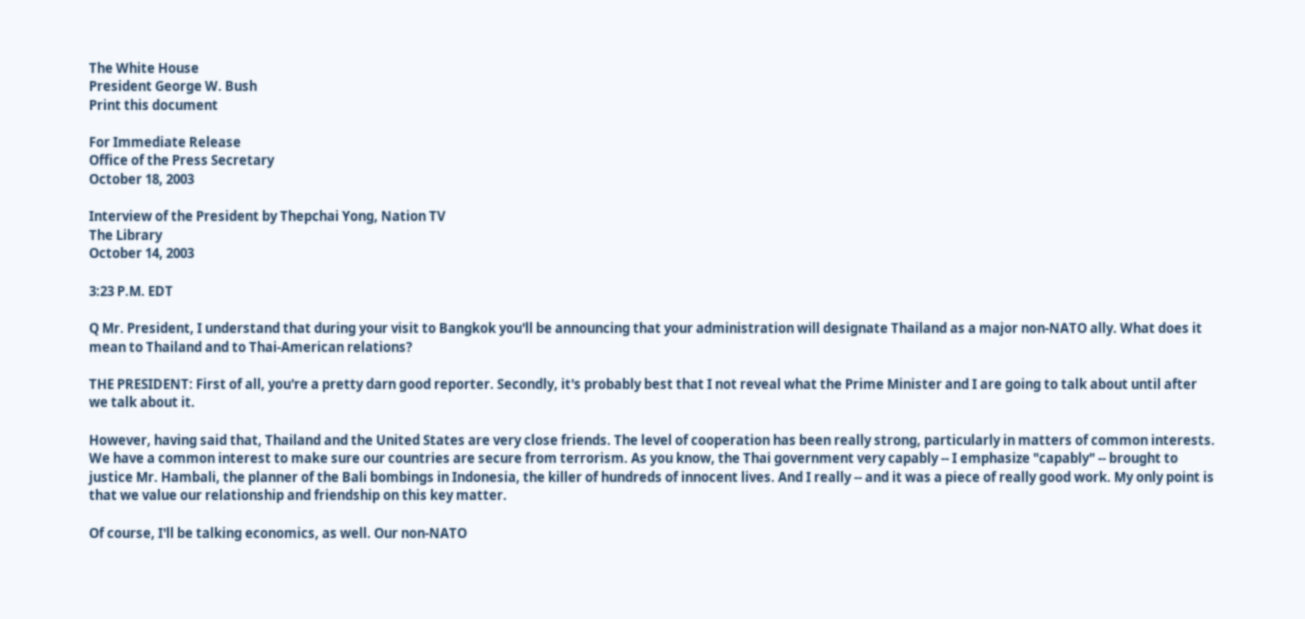The White House
President George W. Bush
Print this document

For Immediate Release
Office of the Press Secretary
October 18, 2003

Interview of the President by Thepchai Yong, Nation TV
The Library
October 14, 2003

3:23 P.M. EDT

Q Mr. President, I understand that during your visit to Bangkok you'll be announcing that your administration will designate Thailand as a major non-NATO ally. What does it mean to Thailand and to Thai-American relations?

THE PRESIDENT: First of all, you're a pretty darn good reporter. Secondly, it's probably best that I not reveal what the Prime Minister and I are going to talk about until after we talk about it.

However, having said that, Thailand and the United States are very close friends. The level of cooperation has been really strong, particularly in matters of common interests. We have a common interest to make sure our countries are secure from terrorism. As you know, the Thai government very capably -- I emphasize "capably" -- brought to justice Mr. Hambali, the planner of the Bali bombings in Indonesia, the killer of hundreds of innocent lives. And I really -- and it was a piece of really good work. My only point is that we value our relationship and friendship on this key matter.

Of course, I'll be talking economics, as well. Our non-NATO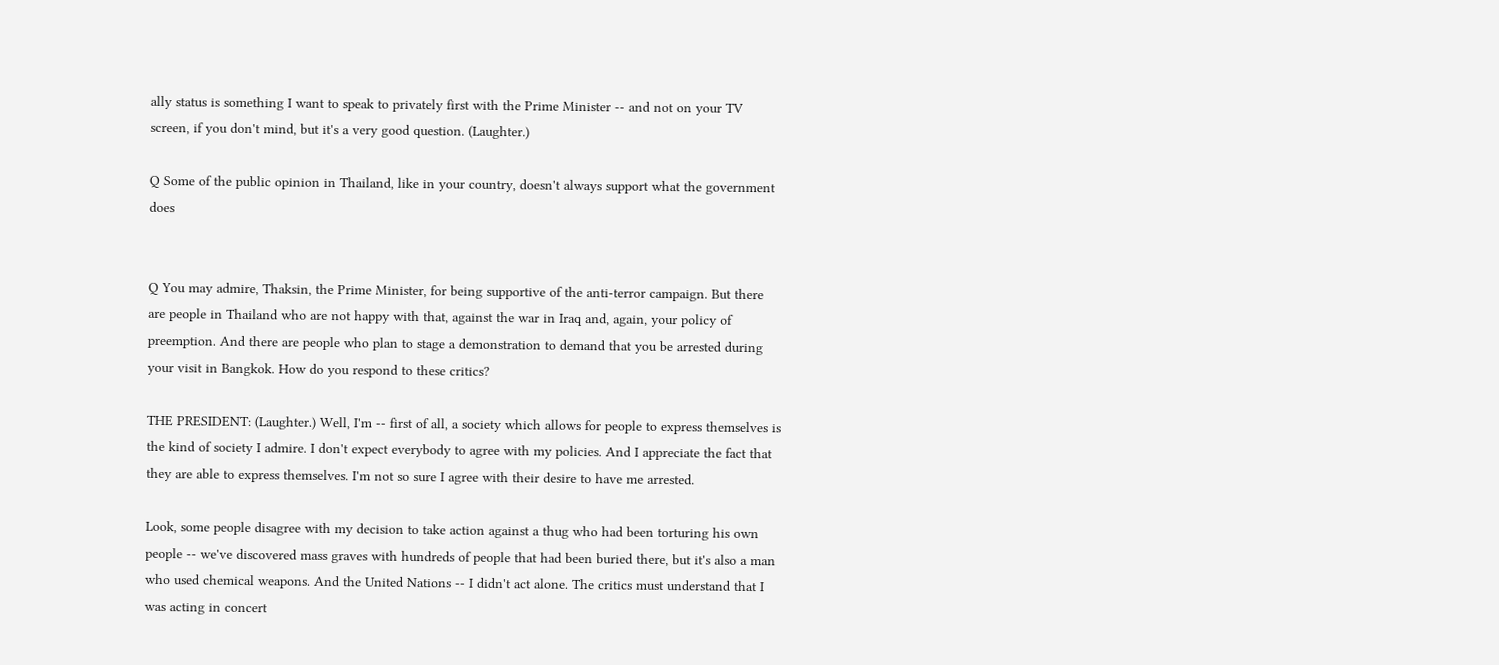ally status is something I want to speak to privately first with the Prime Minister -- and not on your TV screen, if you don't mind, but it's a very good question. (Laughter.)

Q Some of the public opinion in Thailand, like in your country, doesn't always support what the government does


Q You may admire, Thaksin, the Prime Minister, for being supportive of the anti-terror campaign. But there are people in Thailand who are not happy with that, against the war in Iraq and, again, your policy of preemption. And there are people who plan to stage a demonstration to demand that you be arrested during your visit in Bangkok. How do you respond to these critics?

THE PRESIDENT: (Laughter.) Well, I'm -- first of all, a society which allows for people to express themselves is the kind of society I admire. I don't expect everybody to agree with my policies. And I appreciate the fact that they are able to express themselves. I'm not so sure I agree with their desire to have me arrested.

Look, some people disagree with my decision to take action against a thug who had been torturing his own people -- we've discovered mass graves with hundreds of people that had been buried there, but it's also a man who used chemical weapons. And the United Nations -- I didn't act alone. The critics must understand that I was acting in concert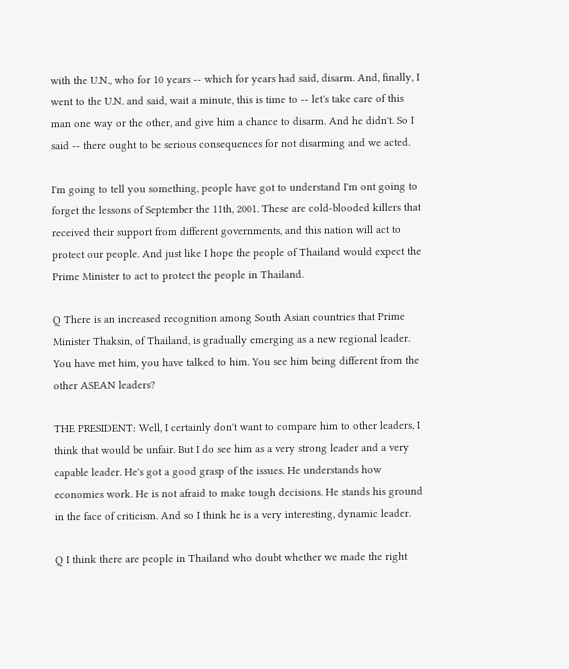with the U.N., who for 10 years -- which for years had said, disarm. And, finally, I went to the U.N. and said, wait a minute, this is time to -- let's take care of this man one way or the other, and give him a chance to disarm. And he didn't. So I said -- there ought to be serious consequences for not disarming and we acted.

I'm going to tell you something, people have got to understand I'm ont going to forget the lessons of September the 11th, 2001. These are cold-blooded killers that received their support from different governments, and this nation will act to protect our people. And just like I hope the people of Thailand would expect the Prime Minister to act to protect the people in Thailand.

Q There is an increased recognition among South Asian countries that Prime Minister Thaksin, of Thailand, is gradually emerging as a new regional leader. You have met him, you have talked to him. You see him being different from the other ASEAN leaders?

THE PRESIDENT: Well, I certainly don't want to compare him to other leaders, I think that would be unfair. But I do see him as a very strong leader and a very capable leader. He's got a good grasp of the issues. He understands how economies work. He is not afraid to make tough decisions. He stands his ground in the face of criticism. And so I think he is a very interesting, dynamic leader.

Q I think there are people in Thailand who doubt whether we made the right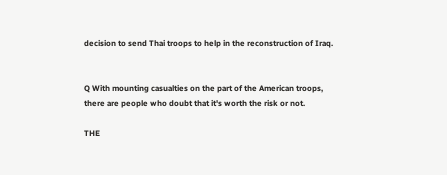decision to send Thai troops to help in the reconstruction of Iraq.


Q With mounting casualties on the part of the American troops, there are people who doubt that it's worth the risk or not.

THE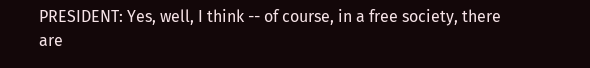PRESIDENT: Yes, well, I think -- of course, in a free society, there are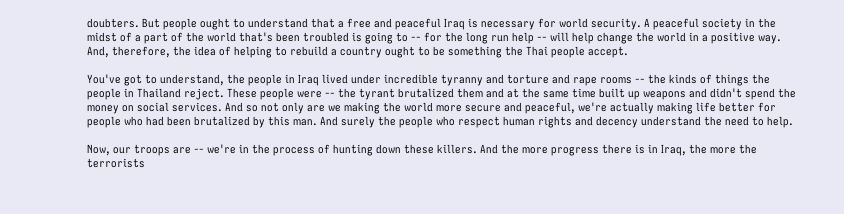doubters. But people ought to understand that a free and peaceful Iraq is necessary for world security. A peaceful society in the midst of a part of the world that's been troubled is going to -- for the long run help -- will help change the world in a positive way. And, therefore, the idea of helping to rebuild a country ought to be something the Thai people accept.

You've got to understand, the people in Iraq lived under incredible tyranny and torture and rape rooms -- the kinds of things the people in Thailand reject. These people were -- the tyrant brutalized them and at the same time built up weapons and didn't spend the money on social services. And so not only are we making the world more secure and peaceful, we're actually making life better for people who had been brutalized by this man. And surely the people who respect human rights and decency understand the need to help.

Now, our troops are -- we're in the process of hunting down these killers. And the more progress there is in Iraq, the more the terrorists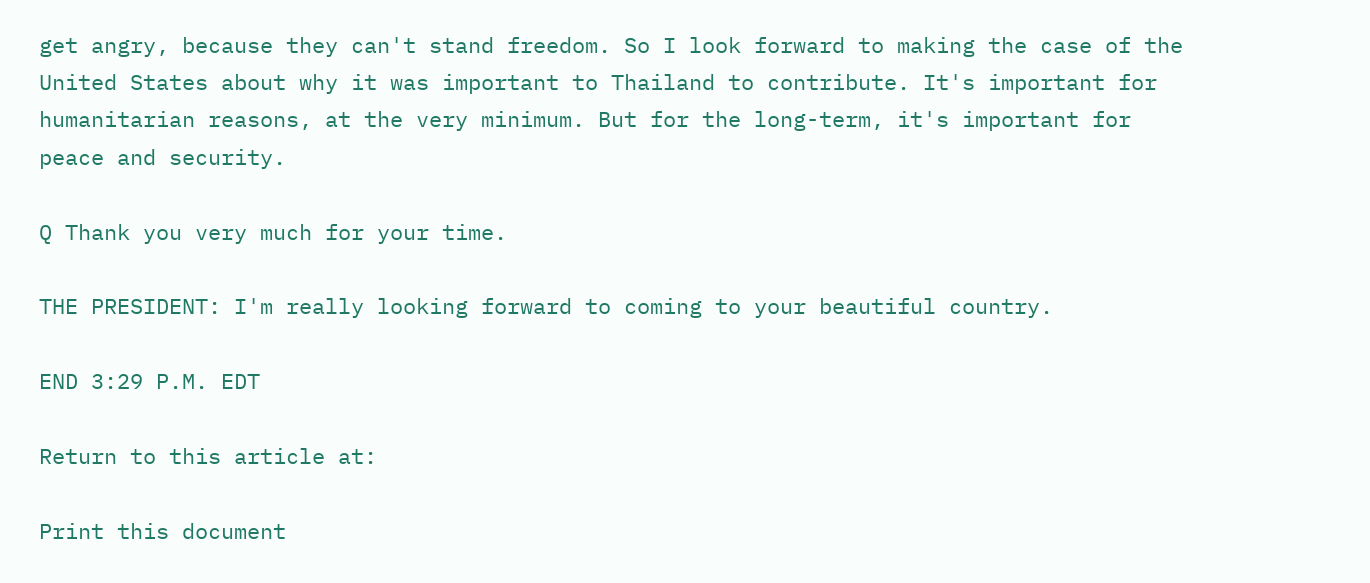get angry, because they can't stand freedom. So I look forward to making the case of the United States about why it was important to Thailand to contribute. It's important for humanitarian reasons, at the very minimum. But for the long-term, it's important for peace and security.

Q Thank you very much for your time.

THE PRESIDENT: I'm really looking forward to coming to your beautiful country.

END 3:29 P.M. EDT

Return to this article at:

Print this document